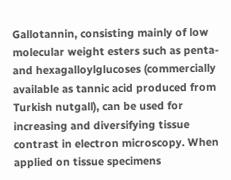Gallotannin, consisting mainly of low molecular weight esters such as penta- and hexagalloylglucoses (commercially available as tannic acid produced from Turkish nutgall), can be used for increasing and diversifying tissue contrast in electron microscopy. When applied on tissue specimens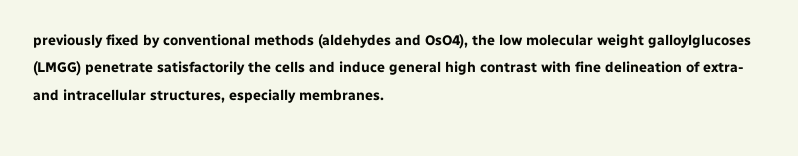previously fixed by conventional methods (aldehydes and OsO4), the low molecular weight galloylglucoses (LMGG) penetrate satisfactorily the cells and induce general high contrast with fine delineation of extra- and intracellular structures, especially membranes.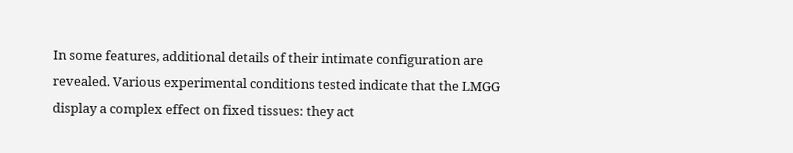In some features, additional details of their intimate configuration are revealed. Various experimental conditions tested indicate that the LMGG display a complex effect on fixed tissues: they act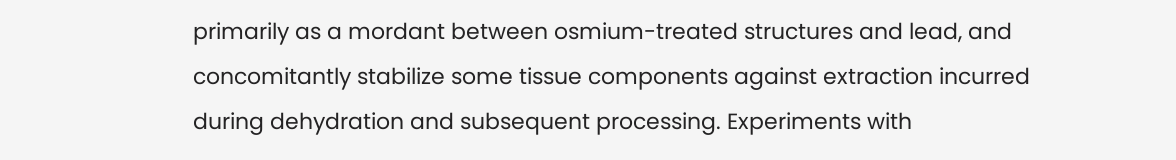primarily as a mordant between osmium-treated structures and lead, and concomitantly stabilize some tissue components against extraction incurred during dehydration and subsequent processing. Experiments with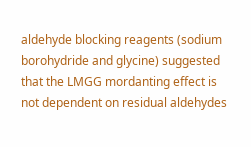aldehyde blocking reagents (sodium borohydride and glycine) suggested that the LMGG mordanting effect is not dependent on residual aldehydes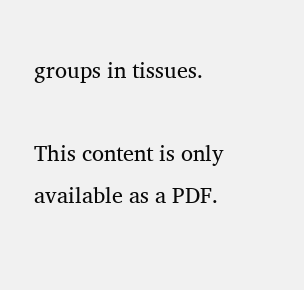groups in tissues.

This content is only available as a PDF.